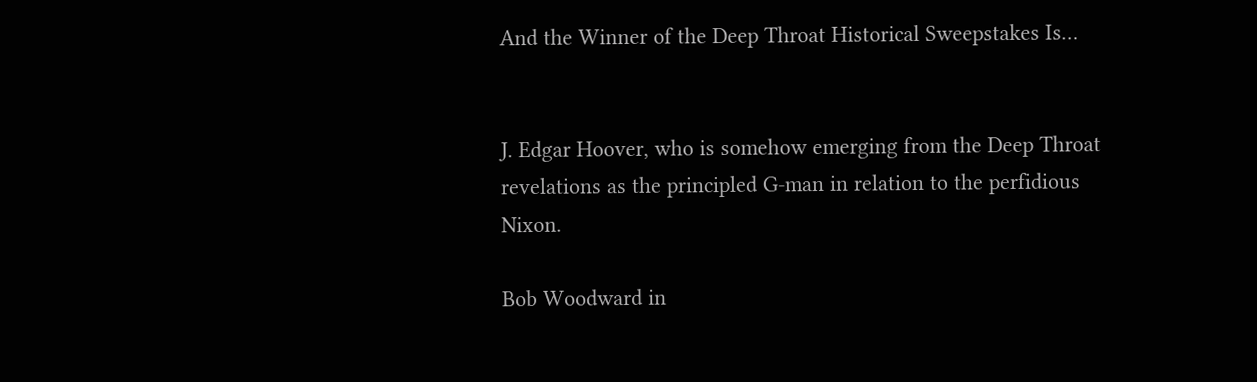And the Winner of the Deep Throat Historical Sweepstakes Is…


J. Edgar Hoover, who is somehow emerging from the Deep Throat revelations as the principled G-man in relation to the perfidious Nixon.

Bob Woodward in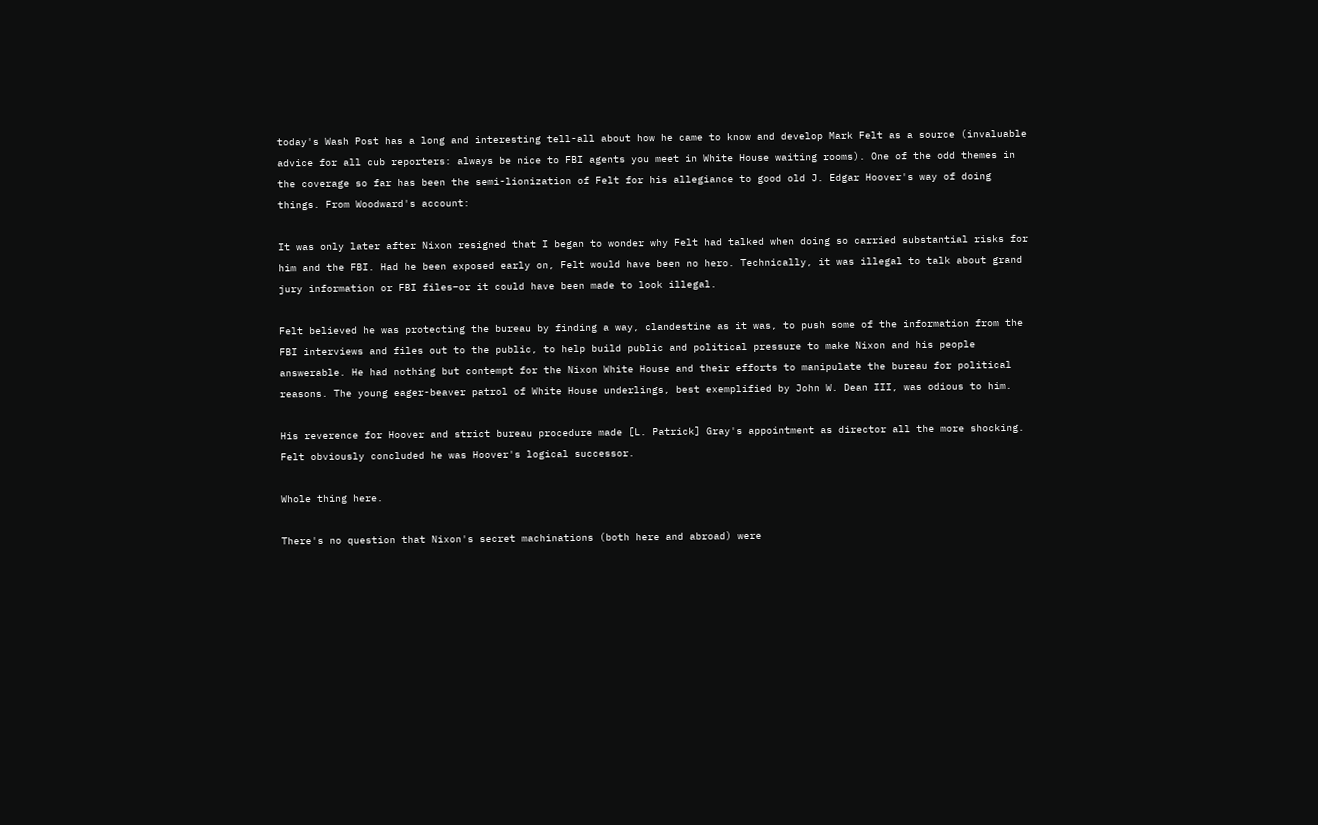today's Wash Post has a long and interesting tell-all about how he came to know and develop Mark Felt as a source (invaluable advice for all cub reporters: always be nice to FBI agents you meet in White House waiting rooms). One of the odd themes in the coverage so far has been the semi-lionization of Felt for his allegiance to good old J. Edgar Hoover's way of doing things. From Woodward's account:

It was only later after Nixon resigned that I began to wonder why Felt had talked when doing so carried substantial risks for him and the FBI. Had he been exposed early on, Felt would have been no hero. Technically, it was illegal to talk about grand jury information or FBI files–or it could have been made to look illegal.

Felt believed he was protecting the bureau by finding a way, clandestine as it was, to push some of the information from the FBI interviews and files out to the public, to help build public and political pressure to make Nixon and his people answerable. He had nothing but contempt for the Nixon White House and their efforts to manipulate the bureau for political reasons. The young eager-beaver patrol of White House underlings, best exemplified by John W. Dean III, was odious to him.

His reverence for Hoover and strict bureau procedure made [L. Patrick] Gray's appointment as director all the more shocking. Felt obviously concluded he was Hoover's logical successor.

Whole thing here.

There's no question that Nixon's secret machinations (both here and abroad) were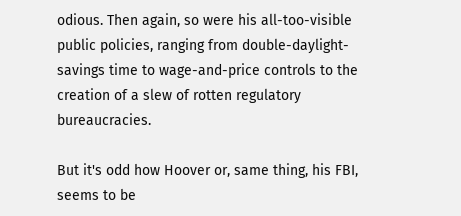odious. Then again, so were his all-too-visible public policies, ranging from double-daylight-savings time to wage-and-price controls to the creation of a slew of rotten regulatory bureaucracies.

But it's odd how Hoover or, same thing, his FBI, seems to be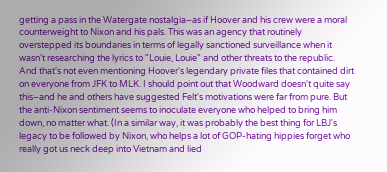getting a pass in the Watergate nostalgia–as if Hoover and his crew were a moral counterweight to Nixon and his pals. This was an agency that routinely overstepped its boundaries in terms of legally sanctioned surveillance when it wasn't researching the lyrics to "Louie, Louie" and other threats to the republic. And that's not even mentioning Hoover's legendary private files that contained dirt on everyone from JFK to MLK. I should point out that Woodward doesn't quite say this–and he and others have suggested Felt's motivations were far from pure. But the anti-Nixon sentiment seems to inoculate everyone who helped to bring him down, no matter what. (In a similar way, it was probably the best thing for LBJ's legacy to be followed by Nixon, who helps a lot of GOP-hating hippies forget who really got us neck deep into Vietnam and lied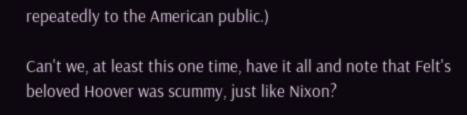repeatedly to the American public.)

Can't we, at least this one time, have it all and note that Felt's beloved Hoover was scummy, just like Nixon?